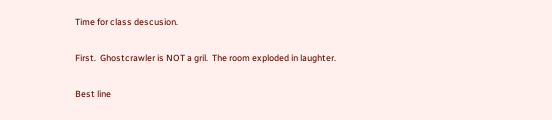Time for class descusion.

First.  Ghostcrawler is NOT a gril.  The room exploded in laughter.

Best line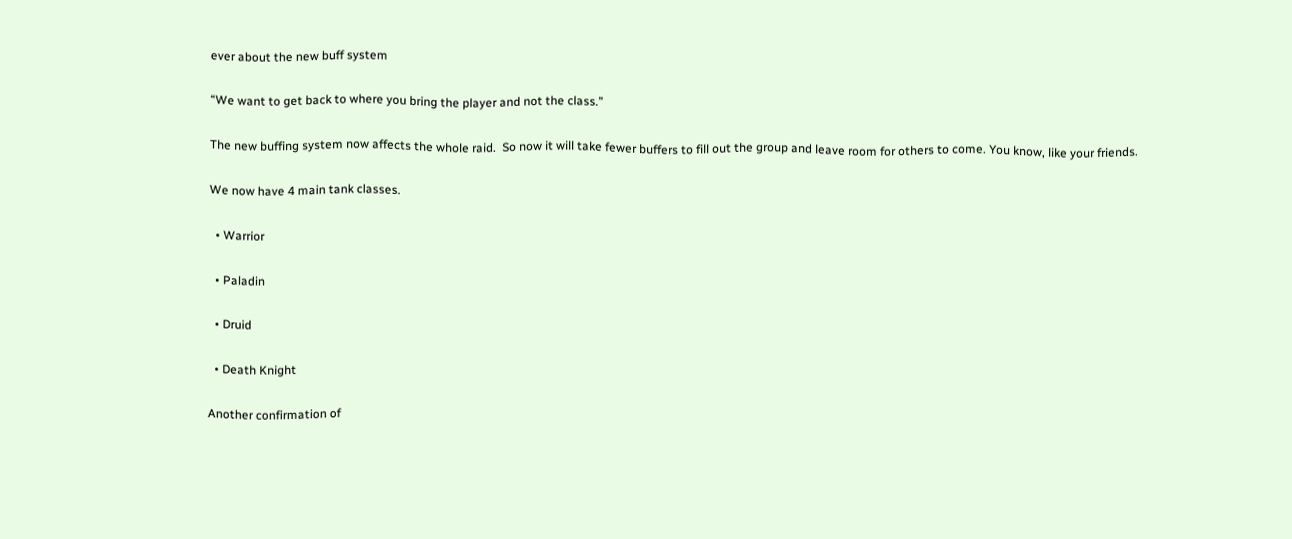ever about the new buff system

“We want to get back to where you bring the player and not the class.”

The new buffing system now affects the whole raid.  So now it will take fewer buffers to fill out the group and leave room for others to come. You know, like your friends.

We now have 4 main tank classes.

  • Warrior

  • Paladin

  • Druid

  • Death Knight

Another confirmation of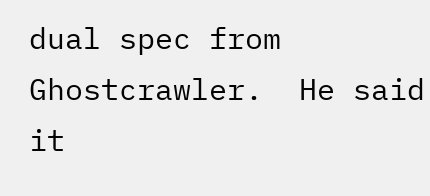dual spec from Ghostcrawler.  He said it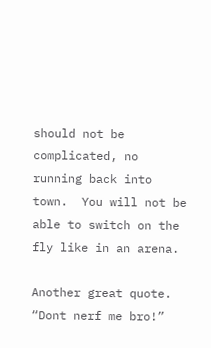should not be complicated, no running back into town.  You will not be able to switch on the fly like in an arena.

Another great quote.  “Dont nerf me bro!”